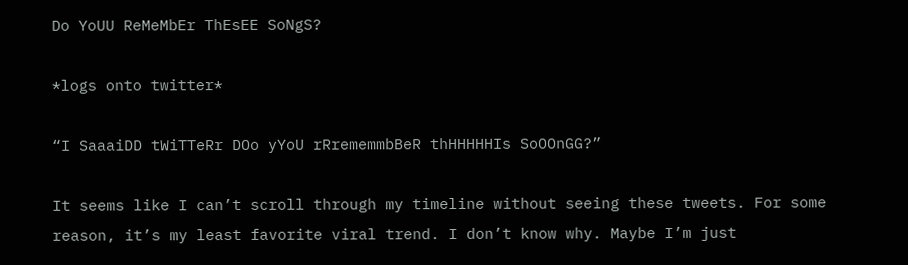Do YoUU ReMeMbEr ThEsEE SoNgS?

*logs onto twitter*

“I SaaaiDD tWiTTeRr DOo yYoU rRrememmbBeR thHHHHHIs SoOOnGG?”

It seems like I can’t scroll through my timeline without seeing these tweets. For some reason, it’s my least favorite viral trend. I don’t know why. Maybe I’m just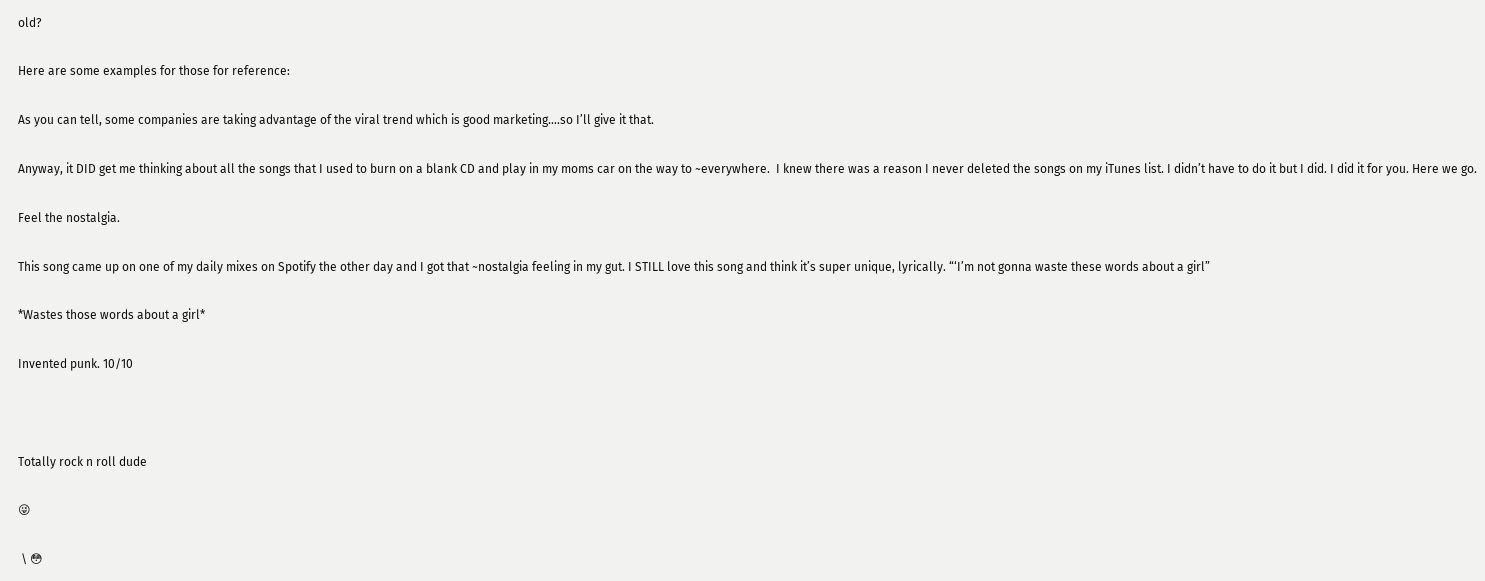old?

Here are some examples for those for reference:

As you can tell, some companies are taking advantage of the viral trend which is good marketing….so I’ll give it that.

Anyway, it DID get me thinking about all the songs that I used to burn on a blank CD and play in my moms car on the way to ~everywhere.  I knew there was a reason I never deleted the songs on my iTunes list. I didn’t have to do it but I did. I did it for you. Here we go.

Feel the nostalgia.

This song came up on one of my daily mixes on Spotify the other day and I got that ~nostalgia feeling in my gut. I STILL love this song and think it’s super unique, lyrically. “‘I’m not gonna waste these words about a girl”

*Wastes those words about a girl*

Invented punk. 10/10



Totally rock n roll dude

😜

 \ 😳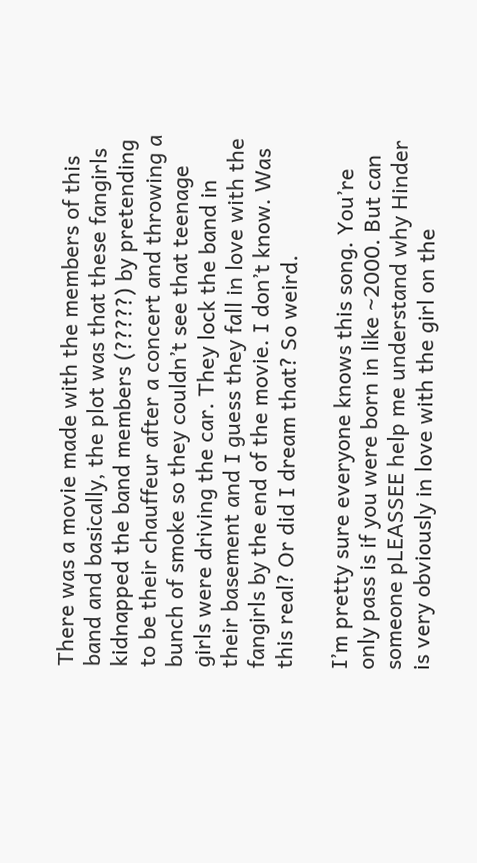There was a movie made with the members of this band and basically, the plot was that these fangirls kidnapped the band members (?????) by pretending to be their chauffeur after a concert and throwing a bunch of smoke so they couldn’t see that teenage girls were driving the car. They lock the band in their basement and I guess they fall in love with the fangirls by the end of the movie. I don’t know. Was this real? Or did I dream that? So weird.

I’m pretty sure everyone knows this song. You’re only pass is if you were born in like ~2000. But can someone pLEASSEE help me understand why Hinder is very obviously in love with the girl on the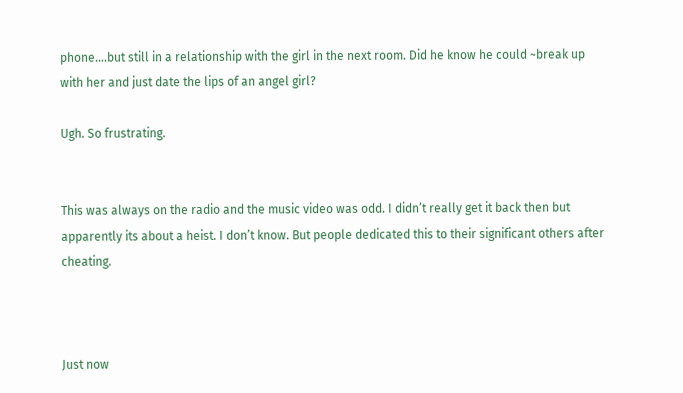phone….but still in a relationship with the girl in the next room. Did he know he could ~break up with her and just date the lips of an angel girl?

Ugh. So frustrating.


This was always on the radio and the music video was odd. I didn’t really get it back then but apparently its about a heist. I don’t know. But people dedicated this to their significant others after cheating.



Just now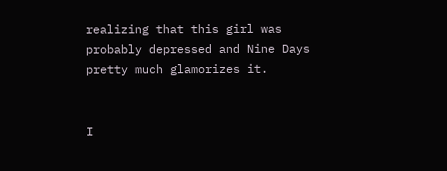realizing that this girl was probably depressed and Nine Days pretty much glamorizes it.


I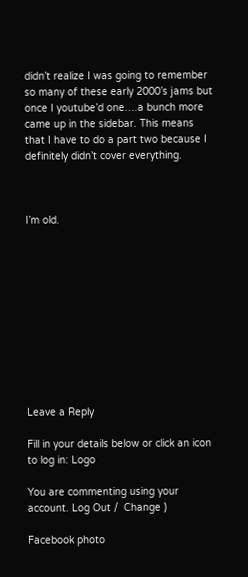didn’t realize I was going to remember so many of these early 2000’s jams but once I youtube’d one….a bunch more came up in the sidebar. This means that I have to do a part two because I definitely didn’t cover everything.



I’m old.











Leave a Reply

Fill in your details below or click an icon to log in: Logo

You are commenting using your account. Log Out /  Change )

Facebook photo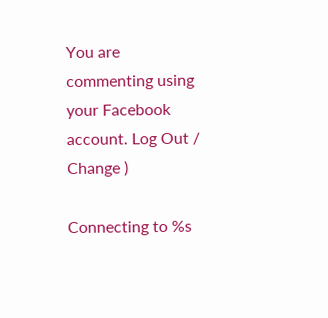You are commenting using your Facebook account. Log Out /  Change )

Connecting to %s